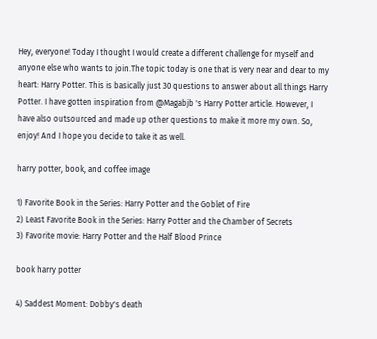Hey, everyone! Today I thought I would create a different challenge for myself and anyone else who wants to join.The topic today is one that is very near and dear to my heart: Harry Potter. This is basically just 30 questions to answer about all things Harry Potter. I have gotten inspiration from @Magabjb 's Harry Potter article. However, I have also outsourced and made up other questions to make it more my own. So, enjoy! And I hope you decide to take it as well.

harry potter, book, and coffee image

1) Favorite Book in the Series: Harry Potter and the Goblet of Fire
2) Least Favorite Book in the Series: Harry Potter and the Chamber of Secrets
3) Favorite movie: Harry Potter and the Half Blood Prince

book harry potter

4) Saddest Moment: Dobby's death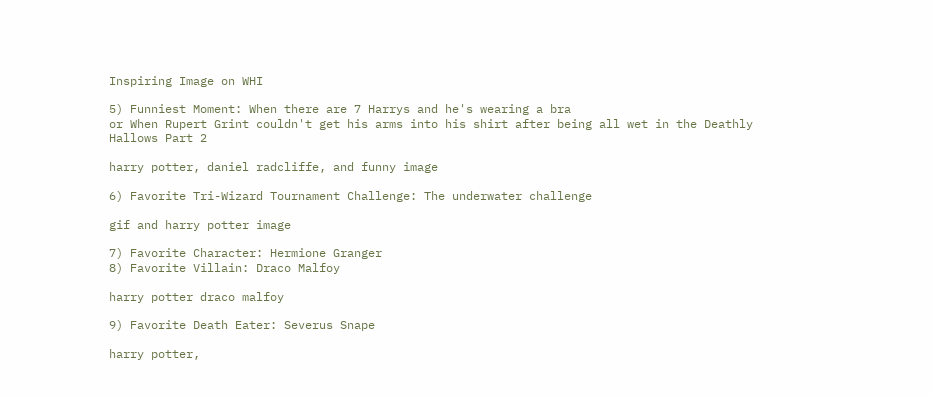Inspiring Image on WHI

5) Funniest Moment: When there are 7 Harrys and he's wearing a bra
or When Rupert Grint couldn't get his arms into his shirt after being all wet in the Deathly Hallows Part 2

harry potter, daniel radcliffe, and funny image

6) Favorite Tri-Wizard Tournament Challenge: The underwater challenge

gif and harry potter image

7) Favorite Character: Hermione Granger
8) Favorite Villain: Draco Malfoy

harry potter draco malfoy

9) Favorite Death Eater: Severus Snape

harry potter,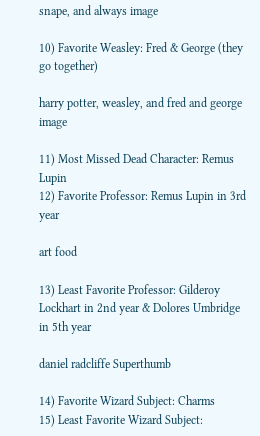snape, and always image

10) Favorite Weasley: Fred & George (they go together)

harry potter, weasley, and fred and george image

11) Most Missed Dead Character: Remus Lupin
12) Favorite Professor: Remus Lupin in 3rd year

art food

13) Least Favorite Professor: Gilderoy Lockhart in 2nd year & Dolores Umbridge in 5th year

daniel radcliffe Superthumb

14) Favorite Wizard Subject: Charms
15) Least Favorite Wizard Subject: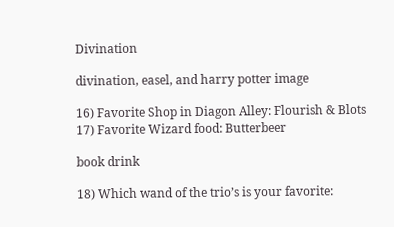Divination

divination, easel, and harry potter image

16) Favorite Shop in Diagon Alley: Flourish & Blots
17) Favorite Wizard food: Butterbeer

book drink

18) Which wand of the trio’s is your favorite: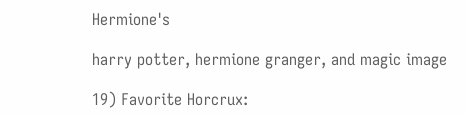Hermione's

harry potter, hermione granger, and magic image

19) Favorite Horcrux: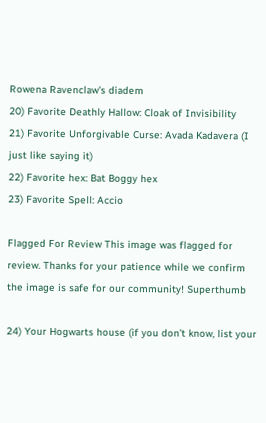Rowena Ravenclaw's diadem
20) Favorite Deathly Hallow: Cloak of Invisibility
21) Favorite Unforgivable Curse: Avada Kadavera (I just like saying it)
22) Favorite hex: Bat Boggy hex
23) Favorite Spell: Accio

Flagged For Review This image was flagged for review. Thanks for your patience while we confirm the image is safe for our community! Superthumb

24) Your Hogwarts house (if you don’t know, list your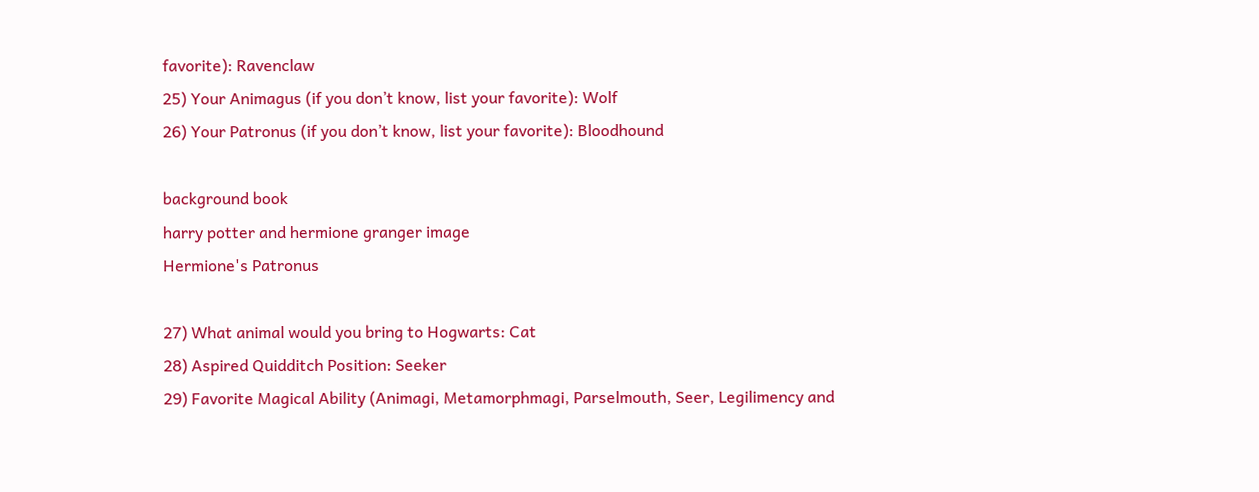favorite): Ravenclaw
25) Your Animagus (if you don’t know, list your favorite): Wolf
26) Your Patronus (if you don’t know, list your favorite): Bloodhound

background book
harry potter and hermione granger image
Hermione's Patronus

27) What animal would you bring to Hogwarts: Cat
28) Aspired Quidditch Position: Seeker
29) Favorite Magical Ability (Animagi, Metamorphmagi, Parselmouth, Seer, Legilimency and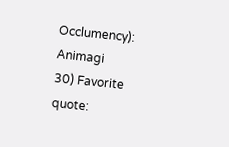Occlumency): Animagi
30) Favorite quote: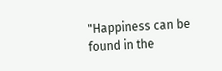"Happiness can be found in the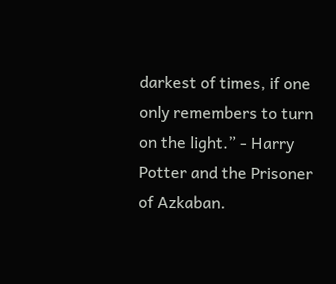darkest of times, if one only remembers to turn on the light.” - Harry Potter and the Prisoner of Azkaban.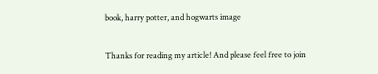book, harry potter, and hogwarts image

Thanks for reading my article! And please feel free to join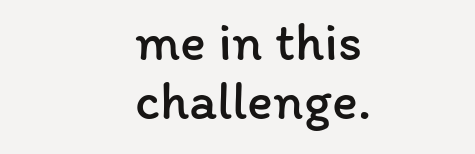me in this challenge.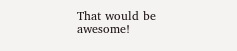That would be awesome!